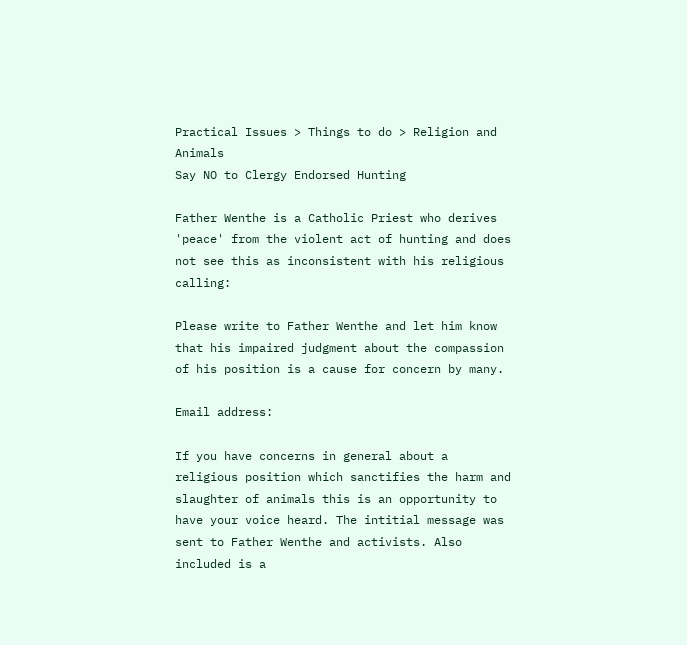Practical Issues > Things to do > Religion and Animals
Say NO to Clergy Endorsed Hunting

Father Wenthe is a Catholic Priest who derives 'peace' from the violent act of hunting and does not see this as inconsistent with his religious calling:

Please write to Father Wenthe and let him know that his impaired judgment about the compassion of his position is a cause for concern by many.

Email address:

If you have concerns in general about a religious position which sanctifies the harm and slaughter of animals this is an opportunity to have your voice heard. The intitial message was sent to Father Wenthe and activists. Also included is a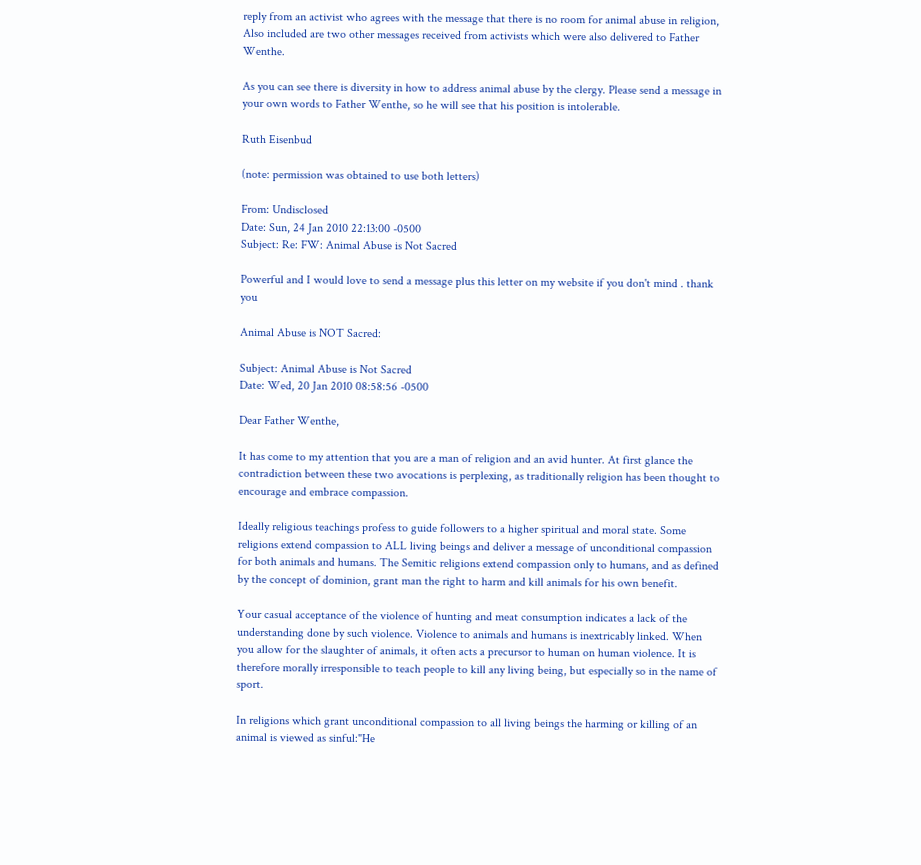reply from an activist who agrees with the message that there is no room for animal abuse in religion, Also included are two other messages received from activists which were also delivered to Father Wenthe.

As you can see there is diversity in how to address animal abuse by the clergy. Please send a message in your own words to Father Wenthe, so he will see that his position is intolerable.

Ruth Eisenbud

(note: permission was obtained to use both letters)

From: Undisclosed
Date: Sun, 24 Jan 2010 22:13:00 -0500
Subject: Re: FW: Animal Abuse is Not Sacred

Powerful and I would love to send a message plus this letter on my website if you don't mind . thank you

Animal Abuse is NOT Sacred:

Subject: Animal Abuse is Not Sacred
Date: Wed, 20 Jan 2010 08:58:56 -0500

Dear Father Wenthe,

It has come to my attention that you are a man of religion and an avid hunter. At first glance the contradiction between these two avocations is perplexing, as traditionally religion has been thought to encourage and embrace compassion.

Ideally religious teachings profess to guide followers to a higher spiritual and moral state. Some religions extend compassion to ALL living beings and deliver a message of unconditional compassion for both animals and humans. The Semitic religions extend compassion only to humans, and as defined by the concept of dominion, grant man the right to harm and kill animals for his own benefit.

Your casual acceptance of the violence of hunting and meat consumption indicates a lack of the understanding done by such violence. Violence to animals and humans is inextricably linked. When you allow for the slaughter of animals, it often acts a precursor to human on human violence. It is therefore morally irresponsible to teach people to kill any living being, but especially so in the name of sport.

In religions which grant unconditional compassion to all living beings the harming or killing of an animal is viewed as sinful:"He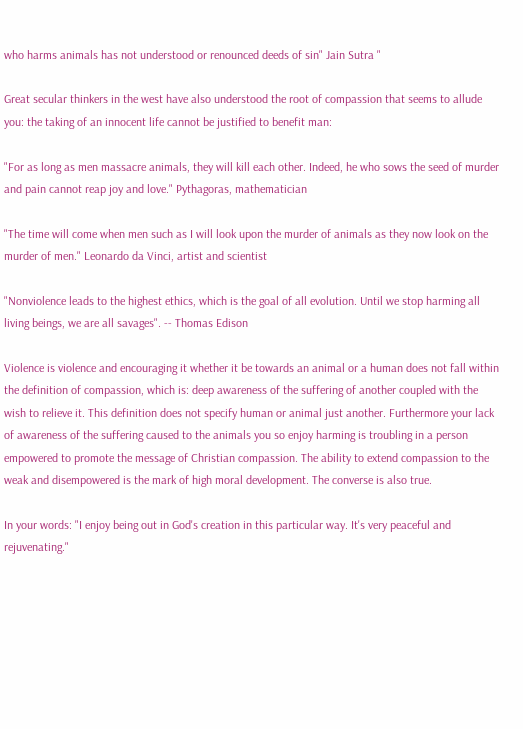who harms animals has not understood or renounced deeds of sin" Jain Sutra "

Great secular thinkers in the west have also understood the root of compassion that seems to allude you: the taking of an innocent life cannot be justified to benefit man:

"For as long as men massacre animals, they will kill each other. Indeed, he who sows the seed of murder and pain cannot reap joy and love." Pythagoras, mathematician

"The time will come when men such as I will look upon the murder of animals as they now look on the murder of men." Leonardo da Vinci, artist and scientist

"Nonviolence leads to the highest ethics, which is the goal of all evolution. Until we stop harming all living beings, we are all savages". -- Thomas Edison

Violence is violence and encouraging it whether it be towards an animal or a human does not fall within the definition of compassion, which is: deep awareness of the suffering of another coupled with the wish to relieve it. This definition does not specify human or animal just another. Furthermore your lack of awareness of the suffering caused to the animals you so enjoy harming is troubling in a person empowered to promote the message of Christian compassion. The ability to extend compassion to the weak and disempowered is the mark of high moral development. The converse is also true.

In your words: "I enjoy being out in God's creation in this particular way. It's very peaceful and rejuvenating."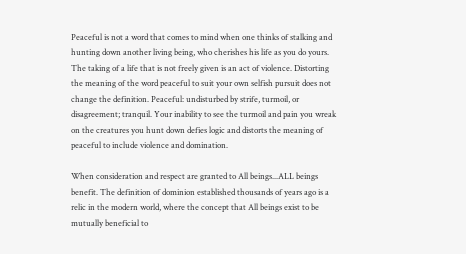Peaceful is not a word that comes to mind when one thinks of stalking and hunting down another living being, who cherishes his life as you do yours. The taking of a life that is not freely given is an act of violence. Distorting the meaning of the word peaceful to suit your own selfish pursuit does not change the definition. Peaceful: undisturbed by strife, turmoil, or disagreement; tranquil. Your inability to see the turmoil and pain you wreak on the creatures you hunt down defies logic and distorts the meaning of peaceful to include violence and domination.

When consideration and respect are granted to All beings...ALL beings benefit. The definition of dominion established thousands of years ago is a relic in the modern world, where the concept that All beings exist to be mutually beneficial to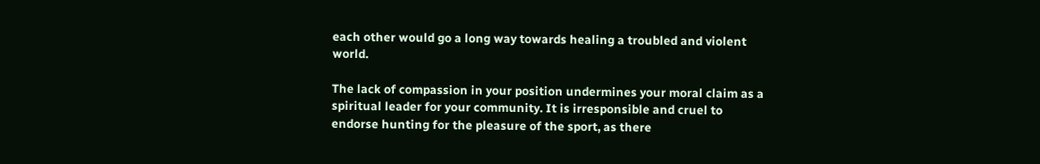each other would go a long way towards healing a troubled and violent world.

The lack of compassion in your position undermines your moral claim as a spiritual leader for your community. It is irresponsible and cruel to endorse hunting for the pleasure of the sport, as there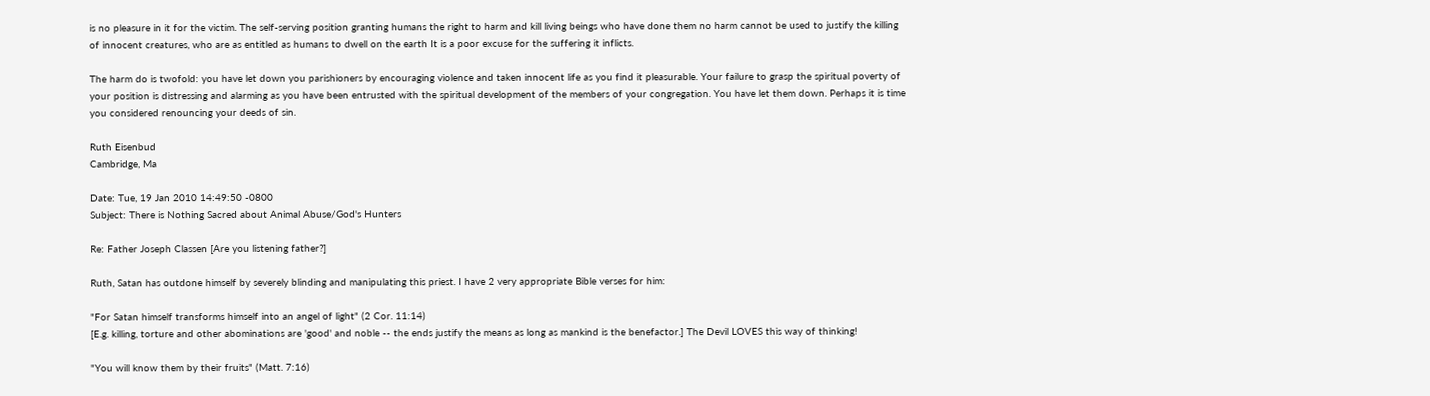is no pleasure in it for the victim. The self-serving position granting humans the right to harm and kill living beings who have done them no harm cannot be used to justify the killing of innocent creatures, who are as entitled as humans to dwell on the earth It is a poor excuse for the suffering it inflicts.

The harm do is twofold: you have let down you parishioners by encouraging violence and taken innocent life as you find it pleasurable. Your failure to grasp the spiritual poverty of your position is distressing and alarming as you have been entrusted with the spiritual development of the members of your congregation. You have let them down. Perhaps it is time you considered renouncing your deeds of sin.

Ruth Eisenbud
Cambridge, Ma

Date: Tue, 19 Jan 2010 14:49:50 -0800
Subject: There is Nothing Sacred about Animal Abuse/God's Hunters

Re: Father Joseph Classen [Are you listening father?]

Ruth, Satan has outdone himself by severely blinding and manipulating this priest. I have 2 very appropriate Bible verses for him:

"For Satan himself transforms himself into an angel of light" (2 Cor. 11:14)
[E.g. killing, torture and other abominations are 'good' and noble -- the ends justify the means as long as mankind is the benefactor.] The Devil LOVES this way of thinking!

"You will know them by their fruits" (Matt. 7:16)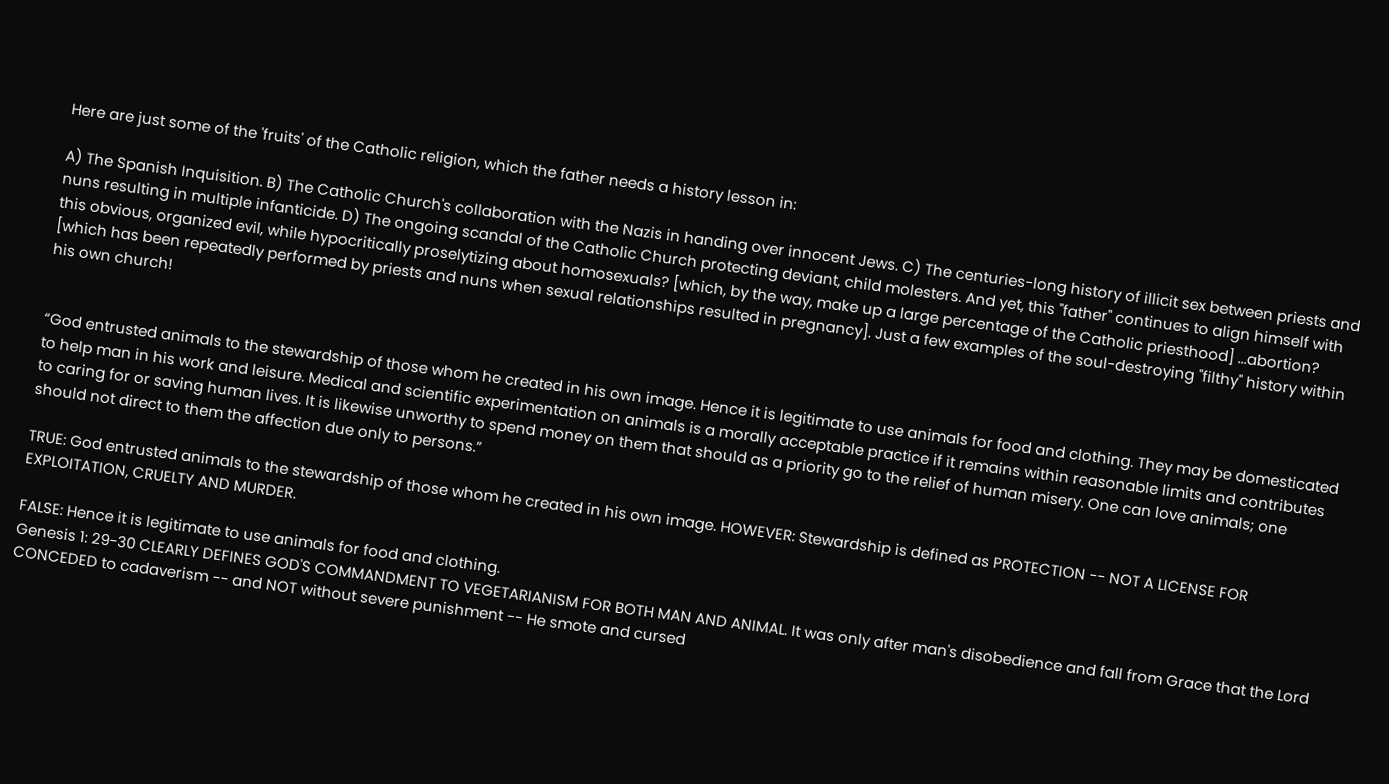Here are just some of the 'fruits' of the Catholic religion, which the father needs a history lesson in:

A) The Spanish Inquisition. B) The Catholic Church's collaboration with the Nazis in handing over innocent Jews. C) The centuries-long history of illicit sex between priests and nuns resulting in multiple infanticide. D) The ongoing scandal of the Catholic Church protecting deviant, child molesters. And yet, this "father" continues to align himself with this obvious, organized evil, while hypocritically proselytizing about homosexuals? [which, by the way, make up a large percentage of the Catholic priesthood] ...abortion? [which has been repeatedly performed by priests and nuns when sexual relationships resulted in pregnancy]. Just a few examples of the soul-destroying "filthy" history within his own church!


“God entrusted animals to the stewardship of those whom he created in his own image. Hence it is legitimate to use animals for food and clothing. They may be domesticated to help man in his work and leisure. Medical and scientific experimentation on animals is a morally acceptable practice if it remains within reasonable limits and contributes to caring for or saving human lives. It is likewise unworthy to spend money on them that should as a priority go to the relief of human misery. One can love animals; one should not direct to them the affection due only to persons.”

TRUE: God entrusted animals to the stewardship of those whom he created in his own image. HOWEVER: Stewardship is defined as PROTECTION -- NOT A LICENSE FOR EXPLOITATION, CRUELTY AND MURDER.

FALSE: Hence it is legitimate to use animals for food and clothing.
Genesis 1: 29-30 CLEARLY DEFINES GOD'S COMMANDMENT TO VEGETARIANISM FOR BOTH MAN AND ANIMAL. It was only after man's disobedience and fall from Grace that the Lord CONCEDED to cadaverism -- and NOT without severe punishment -- He smote and cursed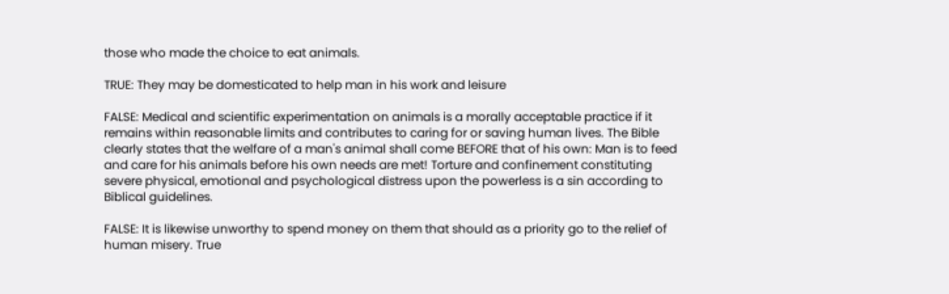those who made the choice to eat animals.

TRUE: They may be domesticated to help man in his work and leisure

FALSE: Medical and scientific experimentation on animals is a morally acceptable practice if it remains within reasonable limits and contributes to caring for or saving human lives. The Bible clearly states that the welfare of a man's animal shall come BEFORE that of his own: Man is to feed and care for his animals before his own needs are met! Torture and confinement constituting severe physical, emotional and psychological distress upon the powerless is a sin according to Biblical guidelines.

FALSE: It is likewise unworthy to spend money on them that should as a priority go to the relief of human misery. True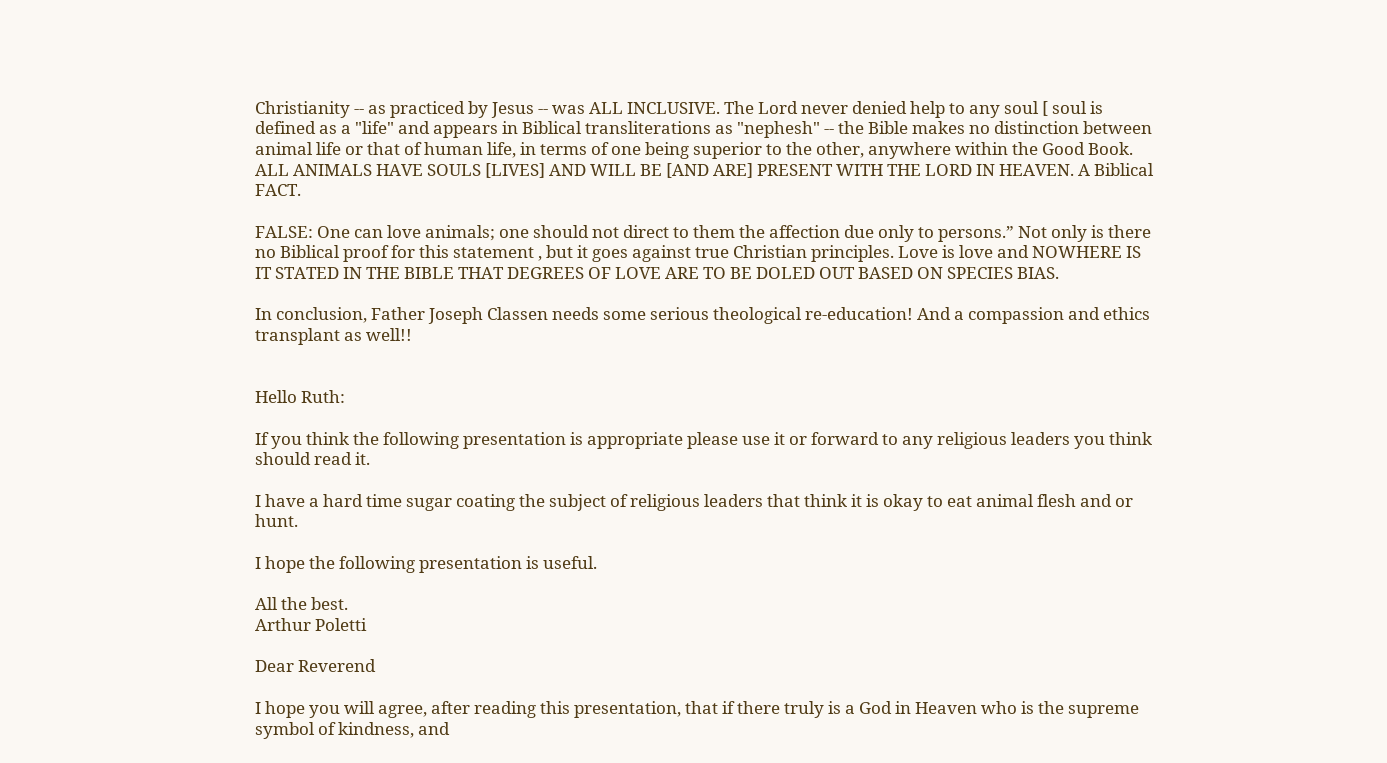Christianity -- as practiced by Jesus -- was ALL INCLUSIVE. The Lord never denied help to any soul [ soul is defined as a "life" and appears in Biblical transliterations as "nephesh" -- the Bible makes no distinction between animal life or that of human life, in terms of one being superior to the other, anywhere within the Good Book. ALL ANIMALS HAVE SOULS [LIVES] AND WILL BE [AND ARE] PRESENT WITH THE LORD IN HEAVEN. A Biblical FACT.

FALSE: One can love animals; one should not direct to them the affection due only to persons.” Not only is there no Biblical proof for this statement , but it goes against true Christian principles. Love is love and NOWHERE IS IT STATED IN THE BIBLE THAT DEGREES OF LOVE ARE TO BE DOLED OUT BASED ON SPECIES BIAS.

In conclusion, Father Joseph Classen needs some serious theological re-education! And a compassion and ethics transplant as well!!


Hello Ruth:

If you think the following presentation is appropriate please use it or forward to any religious leaders you think should read it.

I have a hard time sugar coating the subject of religious leaders that think it is okay to eat animal flesh and or hunt.

I hope the following presentation is useful.

All the best.
Arthur Poletti

Dear Reverend

I hope you will agree, after reading this presentation, that if there truly is a God in Heaven who is the supreme symbol of kindness, and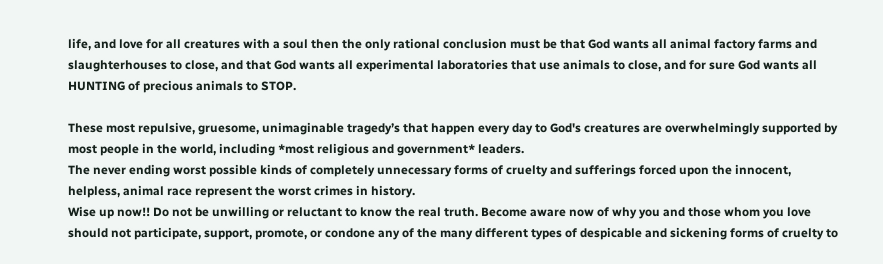life, and love for all creatures with a soul then the only rational conclusion must be that God wants all animal factory farms and slaughterhouses to close, and that God wants all experimental laboratories that use animals to close, and for sure God wants all HUNTING of precious animals to STOP.

These most repulsive, gruesome, unimaginable tragedy’s that happen every day to God's creatures are overwhelmingly supported by most people in the world, including *most religious and government* leaders.
The never ending worst possible kinds of completely unnecessary forms of cruelty and sufferings forced upon the innocent, helpless, animal race represent the worst crimes in history.
Wise up now!! Do not be unwilling or reluctant to know the real truth. Become aware now of why you and those whom you love should not participate, support, promote, or condone any of the many different types of despicable and sickening forms of cruelty to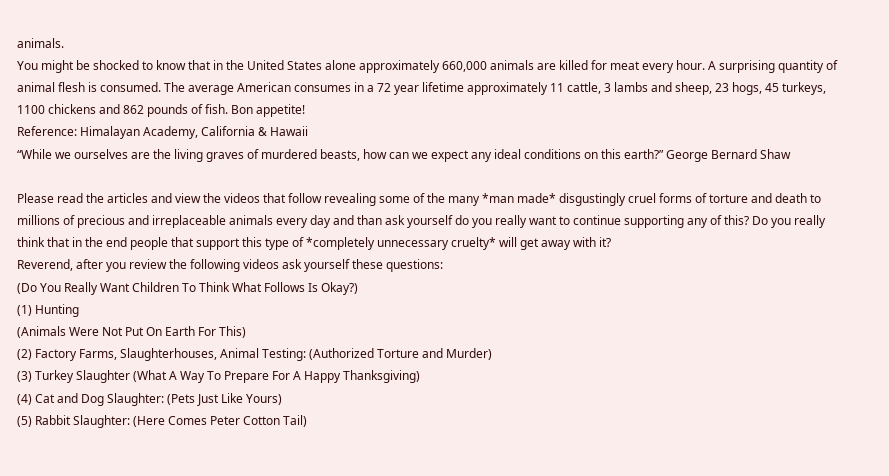animals.
You might be shocked to know that in the United States alone approximately 660,000 animals are killed for meat every hour. A surprising quantity of animal flesh is consumed. The average American consumes in a 72 year lifetime approximately 11 cattle, 3 lambs and sheep, 23 hogs, 45 turkeys, 1100 chickens and 862 pounds of fish. Bon appetite!
Reference: Himalayan Academy, California & Hawaii
“While we ourselves are the living graves of murdered beasts, how can we expect any ideal conditions on this earth?” George Bernard Shaw

Please read the articles and view the videos that follow revealing some of the many *man made* disgustingly cruel forms of torture and death to millions of precious and irreplaceable animals every day and than ask yourself do you really want to continue supporting any of this? Do you really think that in the end people that support this type of *completely unnecessary cruelty* will get away with it?
Reverend, after you review the following videos ask yourself these questions:
(Do You Really Want Children To Think What Follows Is Okay?)
(1) Hunting
(Animals Were Not Put On Earth For This)
(2) Factory Farms, Slaughterhouses, Animal Testing: (Authorized Torture and Murder)
(3) Turkey Slaughter (What A Way To Prepare For A Happy Thanksgiving)
(4) Cat and Dog Slaughter: (Pets Just Like Yours)
(5) Rabbit Slaughter: (Here Comes Peter Cotton Tail)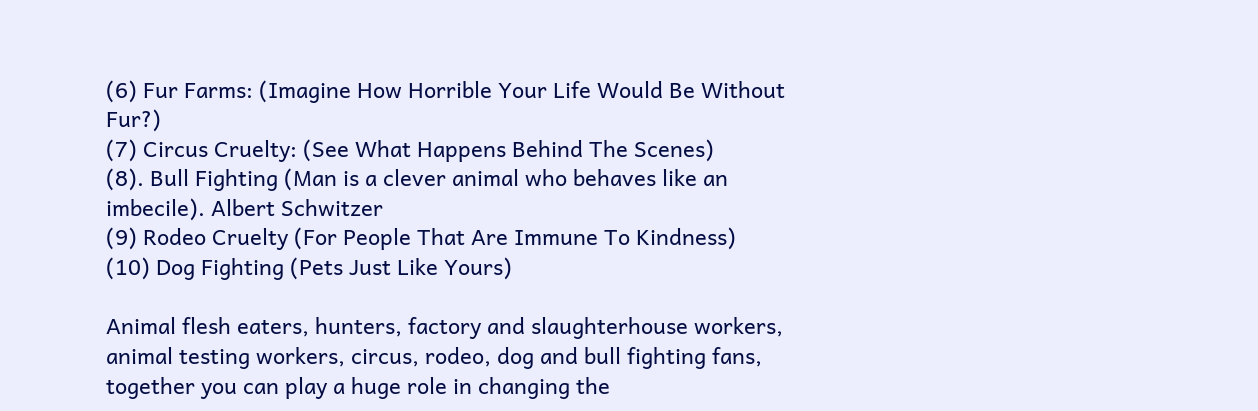(6) Fur Farms: (Imagine How Horrible Your Life Would Be Without Fur?)
(7) Circus Cruelty: (See What Happens Behind The Scenes)
(8). Bull Fighting (Man is a clever animal who behaves like an imbecile). Albert Schwitzer
(9) Rodeo Cruelty (For People That Are Immune To Kindness)
(10) Dog Fighting (Pets Just Like Yours)

Animal flesh eaters, hunters, factory and slaughterhouse workers, animal testing workers, circus, rodeo, dog and bull fighting fans, together you can play a huge role in changing the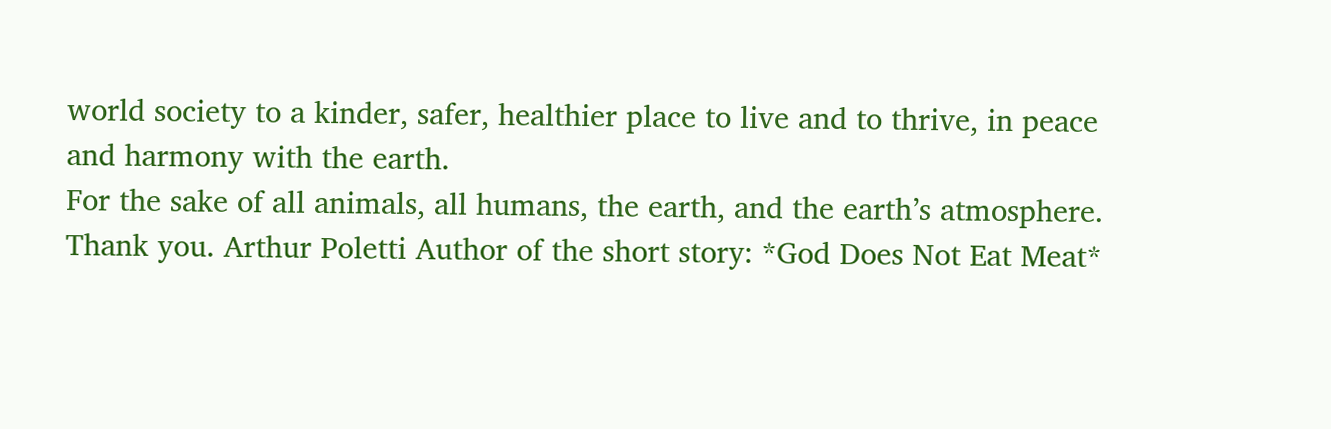world society to a kinder, safer, healthier place to live and to thrive, in peace and harmony with the earth.
For the sake of all animals, all humans, the earth, and the earth’s atmosphere.
Thank you. Arthur Poletti Author of the short story: *God Does Not Eat Meat*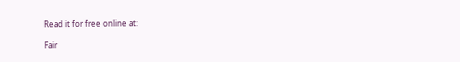Read it for free online at:

Fair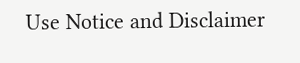Use Notice and Disclaimer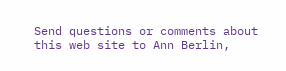Send questions or comments about this web site to Ann Berlin,